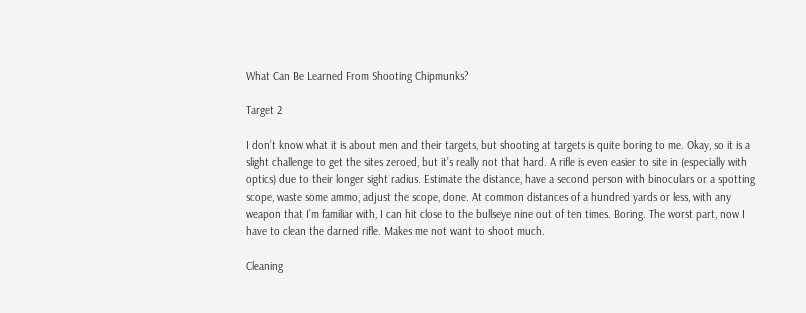What Can Be Learned From Shooting Chipmunks?

Target 2

I don’t know what it is about men and their targets, but shooting at targets is quite boring to me. Okay, so it is a slight challenge to get the sites zeroed, but it’s really not that hard. A rifle is even easier to site in (especially with optics) due to their longer sight radius. Estimate the distance, have a second person with binoculars or a spotting scope, waste some ammo, adjust the scope, done. At common distances of a hundred yards or less, with any weapon that I’m familiar with, I can hit close to the bullseye nine out of ten times. Boring. The worst part, now I have to clean the darned rifle. Makes me not want to shoot much.

Cleaning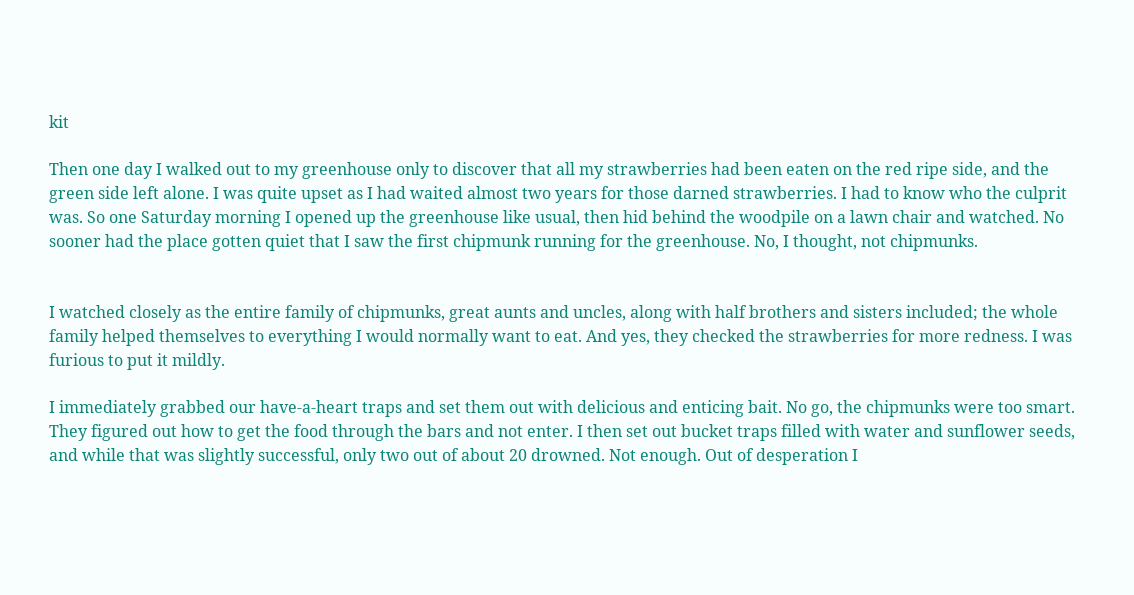kit

Then one day I walked out to my greenhouse only to discover that all my strawberries had been eaten on the red ripe side, and the green side left alone. I was quite upset as I had waited almost two years for those darned strawberries. I had to know who the culprit was. So one Saturday morning I opened up the greenhouse like usual, then hid behind the woodpile on a lawn chair and watched. No sooner had the place gotten quiet that I saw the first chipmunk running for the greenhouse. No, I thought, not chipmunks.


I watched closely as the entire family of chipmunks, great aunts and uncles, along with half brothers and sisters included; the whole family helped themselves to everything I would normally want to eat. And yes, they checked the strawberries for more redness. I was furious to put it mildly.

I immediately grabbed our have-a-heart traps and set them out with delicious and enticing bait. No go, the chipmunks were too smart. They figured out how to get the food through the bars and not enter. I then set out bucket traps filled with water and sunflower seeds, and while that was slightly successful, only two out of about 20 drowned. Not enough. Out of desperation I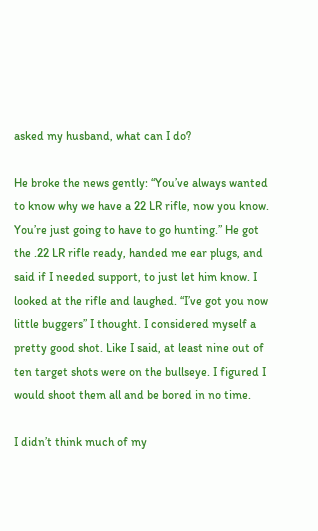asked my husband, what can I do?

He broke the news gently: “You’ve always wanted to know why we have a 22 LR rifle, now you know. You’re just going to have to go hunting.” He got the .22 LR rifle ready, handed me ear plugs, and said if I needed support, to just let him know. I looked at the rifle and laughed. “I’ve got you now little buggers” I thought. I considered myself a pretty good shot. Like I said, at least nine out of ten target shots were on the bullseye. I figured I would shoot them all and be bored in no time.

I didn’t think much of my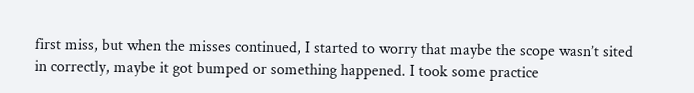first miss, but when the misses continued, I started to worry that maybe the scope wasn’t sited in correctly, maybe it got bumped or something happened. I took some practice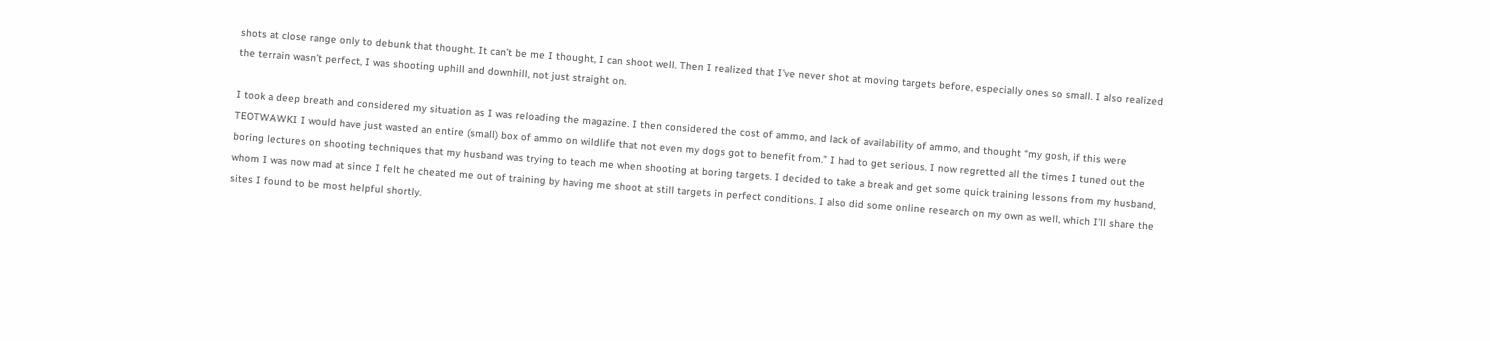shots at close range only to debunk that thought. It can’t be me I thought, I can shoot well. Then I realized that I’ve never shot at moving targets before, especially ones so small. I also realized the terrain wasn’t perfect, I was shooting uphill and downhill, not just straight on.

I took a deep breath and considered my situation as I was reloading the magazine. I then considered the cost of ammo, and lack of availability of ammo, and thought “my gosh, if this were TEOTWAWKI I would have just wasted an entire (small) box of ammo on wildlife that not even my dogs got to benefit from.” I had to get serious. I now regretted all the times I tuned out the boring lectures on shooting techniques that my husband was trying to teach me when shooting at boring targets. I decided to take a break and get some quick training lessons from my husband, whom I was now mad at since I felt he cheated me out of training by having me shoot at still targets in perfect conditions. I also did some online research on my own as well, which I’ll share the sites I found to be most helpful shortly.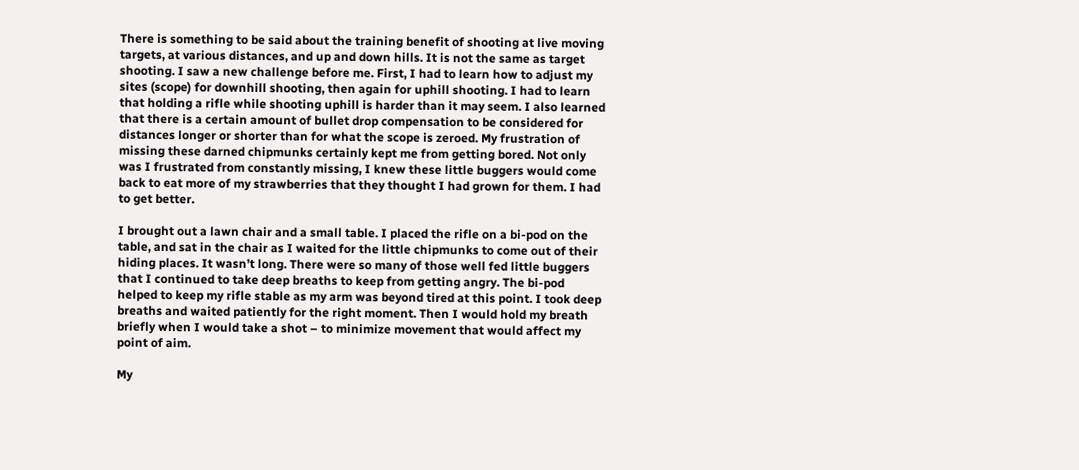There is something to be said about the training benefit of shooting at live moving targets, at various distances, and up and down hills. It is not the same as target shooting. I saw a new challenge before me. First, I had to learn how to adjust my sites (scope) for downhill shooting, then again for uphill shooting. I had to learn that holding a rifle while shooting uphill is harder than it may seem. I also learned that there is a certain amount of bullet drop compensation to be considered for distances longer or shorter than for what the scope is zeroed. My frustration of missing these darned chipmunks certainly kept me from getting bored. Not only was I frustrated from constantly missing, I knew these little buggers would come back to eat more of my strawberries that they thought I had grown for them. I had to get better.

I brought out a lawn chair and a small table. I placed the rifle on a bi-pod on the table, and sat in the chair as I waited for the little chipmunks to come out of their hiding places. It wasn’t long. There were so many of those well fed little buggers that I continued to take deep breaths to keep from getting angry. The bi-pod helped to keep my rifle stable as my arm was beyond tired at this point. I took deep breaths and waited patiently for the right moment. Then I would hold my breath briefly when I would take a shot – to minimize movement that would affect my point of aim.

My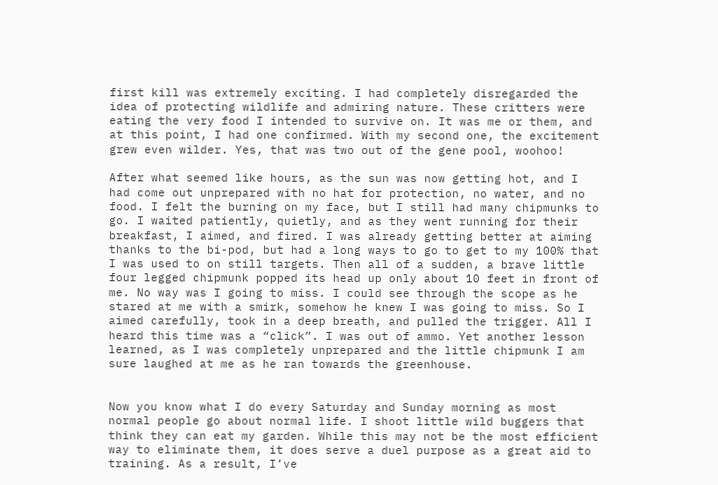first kill was extremely exciting. I had completely disregarded the idea of protecting wildlife and admiring nature. These critters were eating the very food I intended to survive on. It was me or them, and at this point, I had one confirmed. With my second one, the excitement grew even wilder. Yes, that was two out of the gene pool, woohoo!

After what seemed like hours, as the sun was now getting hot, and I had come out unprepared with no hat for protection, no water, and no food. I felt the burning on my face, but I still had many chipmunks to go. I waited patiently, quietly, and as they went running for their breakfast, I aimed, and fired. I was already getting better at aiming thanks to the bi-pod, but had a long ways to go to get to my 100% that I was used to on still targets. Then all of a sudden, a brave little four legged chipmunk popped its head up only about 10 feet in front of me. No way was I going to miss. I could see through the scope as he stared at me with a smirk, somehow he knew I was going to miss. So I aimed carefully, took in a deep breath, and pulled the trigger. All I heard this time was a “click”. I was out of ammo. Yet another lesson learned, as I was completely unprepared and the little chipmunk I am sure laughed at me as he ran towards the greenhouse.


Now you know what I do every Saturday and Sunday morning as most normal people go about normal life. I shoot little wild buggers that think they can eat my garden. While this may not be the most efficient way to eliminate them, it does serve a duel purpose as a great aid to training. As a result, I’ve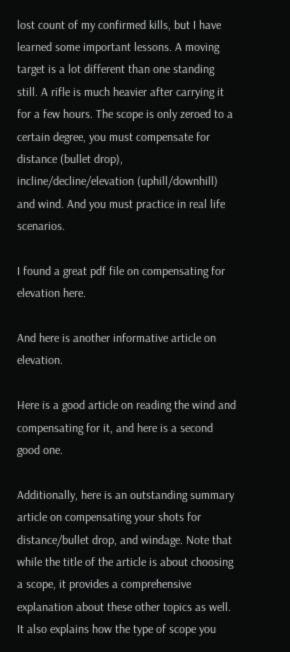lost count of my confirmed kills, but I have learned some important lessons. A moving target is a lot different than one standing still. A rifle is much heavier after carrying it for a few hours. The scope is only zeroed to a certain degree, you must compensate for distance (bullet drop), incline/decline/elevation (uphill/downhill) and wind. And you must practice in real life scenarios.

I found a great pdf file on compensating for elevation here.

And here is another informative article on elevation.

Here is a good article on reading the wind and compensating for it, and here is a second good one.

Additionally, here is an outstanding summary article on compensating your shots for distance/bullet drop, and windage. Note that while the title of the article is about choosing a scope, it provides a comprehensive explanation about these other topics as well. It also explains how the type of scope you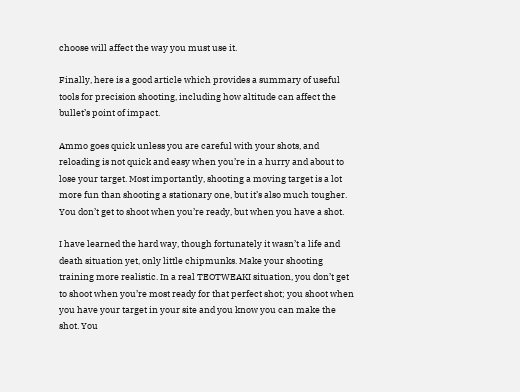choose will affect the way you must use it.

Finally, here is a good article which provides a summary of useful tools for precision shooting, including how altitude can affect the bullet’s point of impact.

Ammo goes quick unless you are careful with your shots, and reloading is not quick and easy when you’re in a hurry and about to lose your target. Most importantly, shooting a moving target is a lot more fun than shooting a stationary one, but it’s also much tougher. You don’t get to shoot when you’re ready, but when you have a shot.

I have learned the hard way, though fortunately it wasn’t a life and death situation yet, only little chipmunks. Make your shooting training more realistic. In a real TEOTWEAKI situation, you don’t get to shoot when you’re most ready for that perfect shot; you shoot when you have your target in your site and you know you can make the shot. You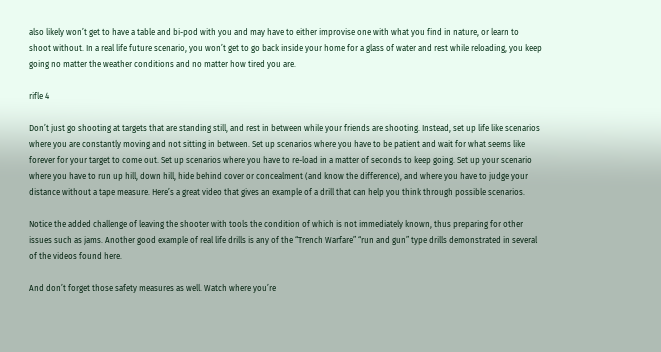also likely won’t get to have a table and bi-pod with you and may have to either improvise one with what you find in nature, or learn to shoot without. In a real life future scenario, you won’t get to go back inside your home for a glass of water and rest while reloading, you keep going no matter the weather conditions and no matter how tired you are.

rifle 4

Don’t just go shooting at targets that are standing still, and rest in between while your friends are shooting. Instead, set up life like scenarios where you are constantly moving and not sitting in between. Set up scenarios where you have to be patient and wait for what seems like forever for your target to come out. Set up scenarios where you have to re-load in a matter of seconds to keep going. Set up your scenario where you have to run up hill, down hill, hide behind cover or concealment (and know the difference), and where you have to judge your distance without a tape measure. Here’s a great video that gives an example of a drill that can help you think through possible scenarios.

Notice the added challenge of leaving the shooter with tools the condition of which is not immediately known, thus preparing for other issues such as jams. Another good example of real life drills is any of the “Trench Warfare” “run and gun” type drills demonstrated in several of the videos found here.

And don’t forget those safety measures as well. Watch where you’re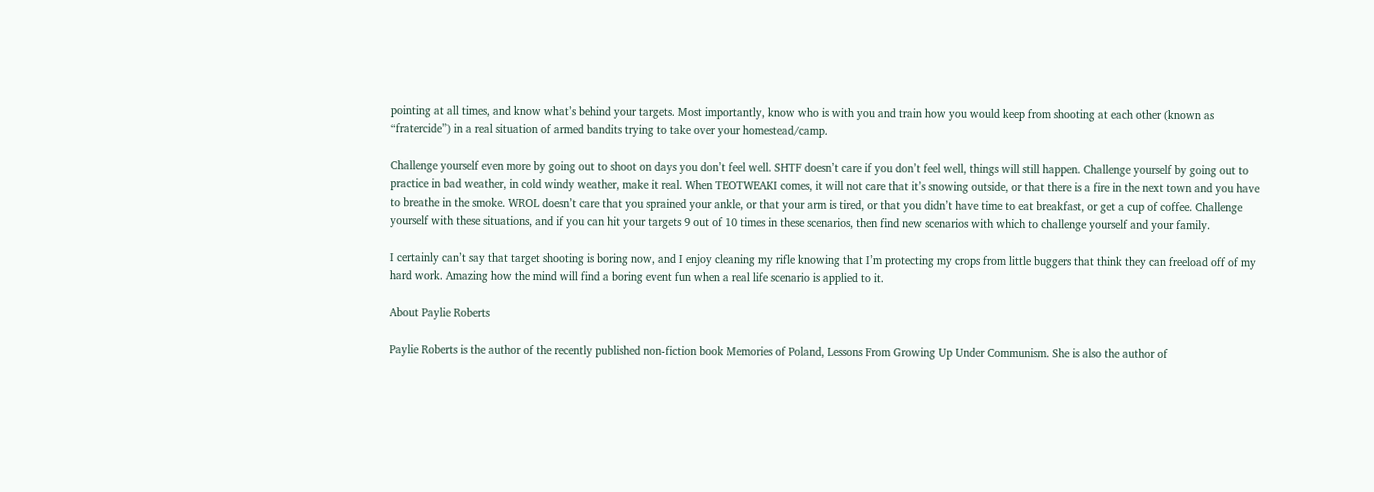pointing at all times, and know what’s behind your targets. Most importantly, know who is with you and train how you would keep from shooting at each other (known as “fratercide”) in a real situation of armed bandits trying to take over your homestead/camp.

Challenge yourself even more by going out to shoot on days you don’t feel well. SHTF doesn’t care if you don’t feel well, things will still happen. Challenge yourself by going out to practice in bad weather, in cold windy weather, make it real. When TEOTWEAKI comes, it will not care that it’s snowing outside, or that there is a fire in the next town and you have to breathe in the smoke. WROL doesn’t care that you sprained your ankle, or that your arm is tired, or that you didn’t have time to eat breakfast, or get a cup of coffee. Challenge yourself with these situations, and if you can hit your targets 9 out of 10 times in these scenarios, then find new scenarios with which to challenge yourself and your family.

I certainly can’t say that target shooting is boring now, and I enjoy cleaning my rifle knowing that I’m protecting my crops from little buggers that think they can freeload off of my hard work. Amazing how the mind will find a boring event fun when a real life scenario is applied to it.

About Paylie Roberts

Paylie Roberts is the author of the recently published non-fiction book Memories of Poland, Lessons From Growing Up Under Communism. She is also the author of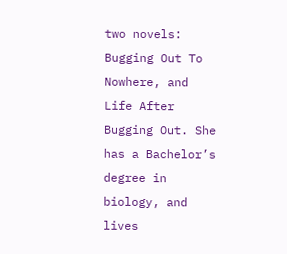two novels: Bugging Out To Nowhere, and Life After Bugging Out. She has a Bachelor’s degree in biology, and lives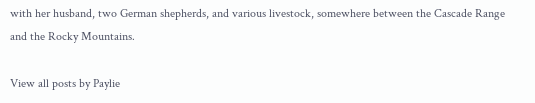with her husband, two German shepherds, and various livestock, somewhere between the Cascade Range and the Rocky Mountains.

View all posts by Paylie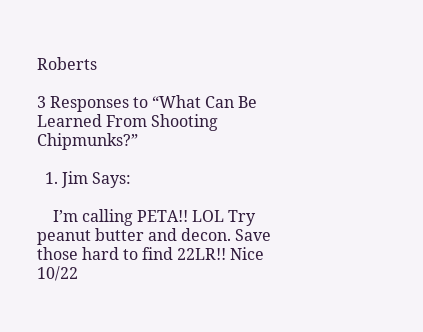Roberts

3 Responses to “What Can Be Learned From Shooting Chipmunks?”

  1. Jim Says:

    I’m calling PETA!! LOL Try peanut butter and decon. Save those hard to find 22LR!! Nice 10/22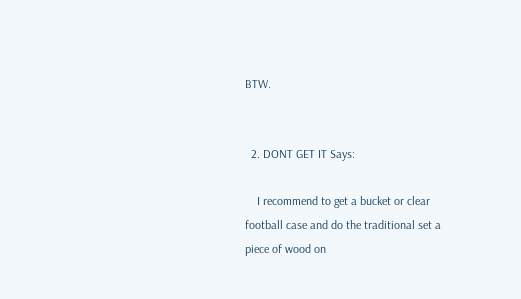BTW.


  2. DONT GET IT Says:

    I recommend to get a bucket or clear football case and do the traditional set a piece of wood on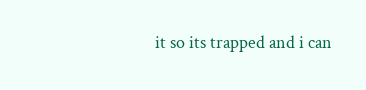it so its trapped and i can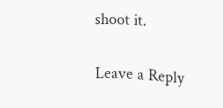shoot it.


Leave a Reply